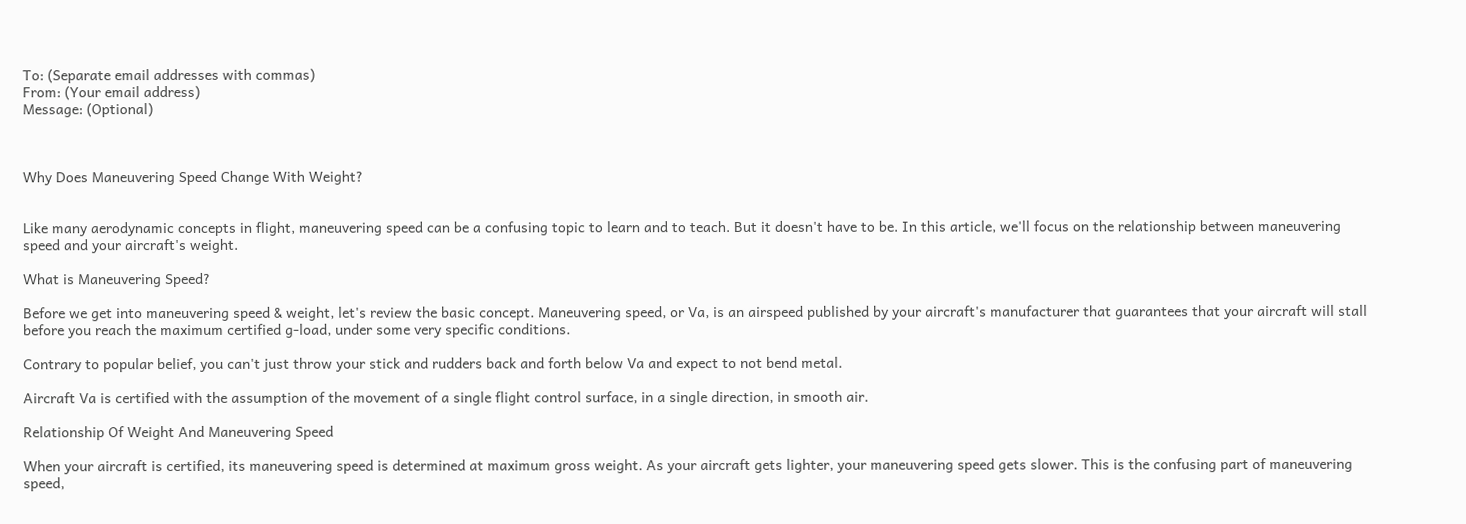To: (Separate email addresses with commas)
From: (Your email address)
Message: (Optional)



Why Does Maneuvering Speed Change With Weight?


Like many aerodynamic concepts in flight, maneuvering speed can be a confusing topic to learn and to teach. But it doesn't have to be. In this article, we'll focus on the relationship between maneuvering speed and your aircraft's weight.

What is Maneuvering Speed?

Before we get into maneuvering speed & weight, let's review the basic concept. Maneuvering speed, or Va, is an airspeed published by your aircraft's manufacturer that guarantees that your aircraft will stall before you reach the maximum certified g-load, under some very specific conditions.

Contrary to popular belief, you can't just throw your stick and rudders back and forth below Va and expect to not bend metal.

Aircraft Va is certified with the assumption of the movement of a single flight control surface, in a single direction, in smooth air.

Relationship Of Weight And Maneuvering Speed

When your aircraft is certified, its maneuvering speed is determined at maximum gross weight. As your aircraft gets lighter, your maneuvering speed gets slower. This is the confusing part of maneuvering speed,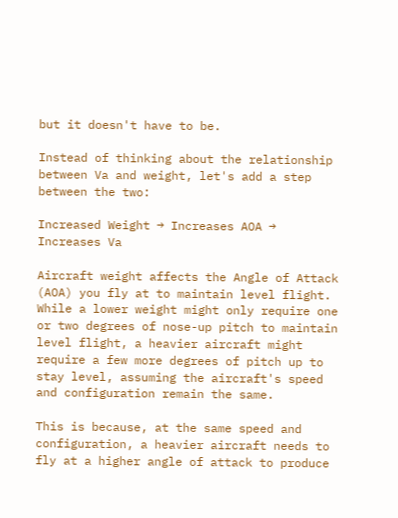but it doesn't have to be.

Instead of thinking about the relationship between Va and weight, let's add a step between the two:

Increased Weight → Increases AOA → Increases Va

Aircraft weight affects the Angle of Attack (AOA) you fly at to maintain level flight. While a lower weight might only require one or two degrees of nose-up pitch to maintain level flight, a heavier aircraft might require a few more degrees of pitch up to stay level, assuming the aircraft's speed and configuration remain the same.

This is because, at the same speed and configuration, a heavier aircraft needs to fly at a higher angle of attack to produce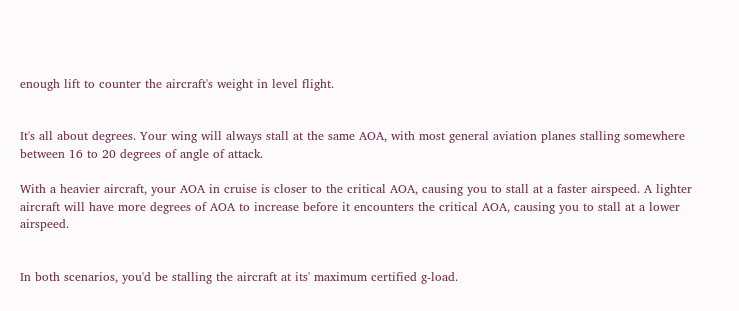enough lift to counter the aircraft's weight in level flight.


It's all about degrees. Your wing will always stall at the same AOA, with most general aviation planes stalling somewhere between 16 to 20 degrees of angle of attack.

With a heavier aircraft, your AOA in cruise is closer to the critical AOA, causing you to stall at a faster airspeed. A lighter aircraft will have more degrees of AOA to increase before it encounters the critical AOA, causing you to stall at a lower airspeed.


In both scenarios, you'd be stalling the aircraft at its' maximum certified g-load.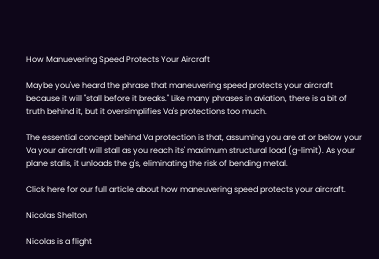How Manuevering Speed Protects Your Aircraft

Maybe you've heard the phrase that maneuvering speed protects your aircraft because it will "stall before it breaks." Like many phrases in aviation, there is a bit of truth behind it, but it oversimplifies Va's protections too much.

The essential concept behind Va protection is that, assuming you are at or below your Va your aircraft will stall as you reach its' maximum structural load (g-limit). As your plane stalls, it unloads the g's, eliminating the risk of bending metal.

Click here for our full article about how maneuvering speed protects your aircraft.

Nicolas Shelton

Nicolas is a flight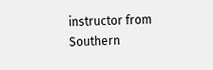instructor from Southern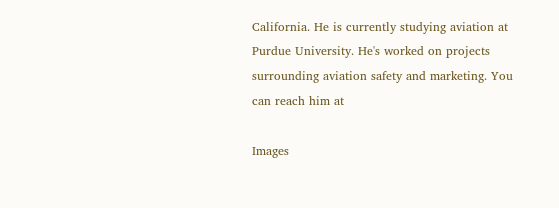California. He is currently studying aviation at Purdue University. He's worked on projects surrounding aviation safety and marketing. You can reach him at

Images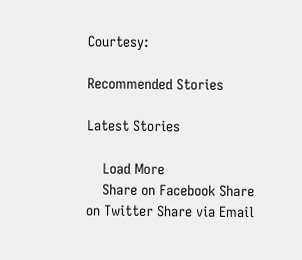Courtesy:

Recommended Stories

Latest Stories

    Load More
    Share on Facebook Share on Twitter Share via Email